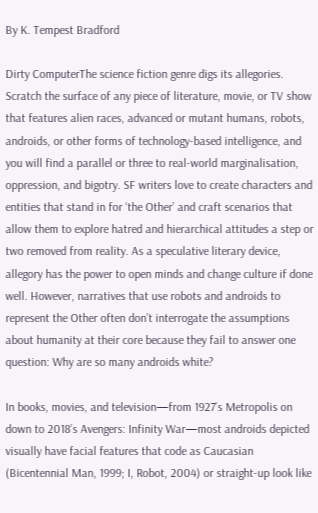By K. Tempest Bradford

Dirty ComputerThe science fiction genre digs its allegories. Scratch the surface of any piece of literature, movie, or TV show that features alien races, advanced or mutant humans, robots, androids, or other forms of technology-based intelligence, and you will find a parallel or three to real-world marginalisation, oppression, and bigotry. SF writers love to create characters and entities that stand in for ‘the Other’ and craft scenarios that allow them to explore hatred and hierarchical attitudes a step or two removed from reality. As a speculative literary device, allegory has the power to open minds and change culture if done well. However, narratives that use robots and androids to represent the Other often don’t interrogate the assumptions about humanity at their core because they fail to answer one question: Why are so many androids white?

In books, movies, and television—from 1927’s Metropolis on down to 2018’s Avengers: Infinity War—most androids depicted visually have facial features that code as Caucasian (Bicentennial Man, 1999; I, Robot, 2004) or straight-up look like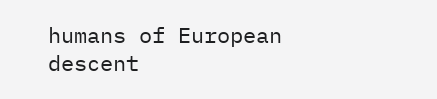humans of European descent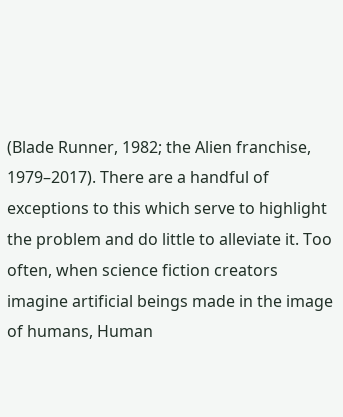(Blade Runner, 1982; the Alien franchise, 1979–2017). There are a handful of exceptions to this which serve to highlight the problem and do little to alleviate it. Too often, when science fiction creators imagine artificial beings made in the image of humans, Human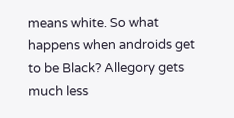means white. So what happens when androids get to be Black? Allegory gets much less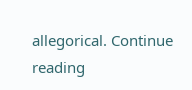allegorical. Continue reading